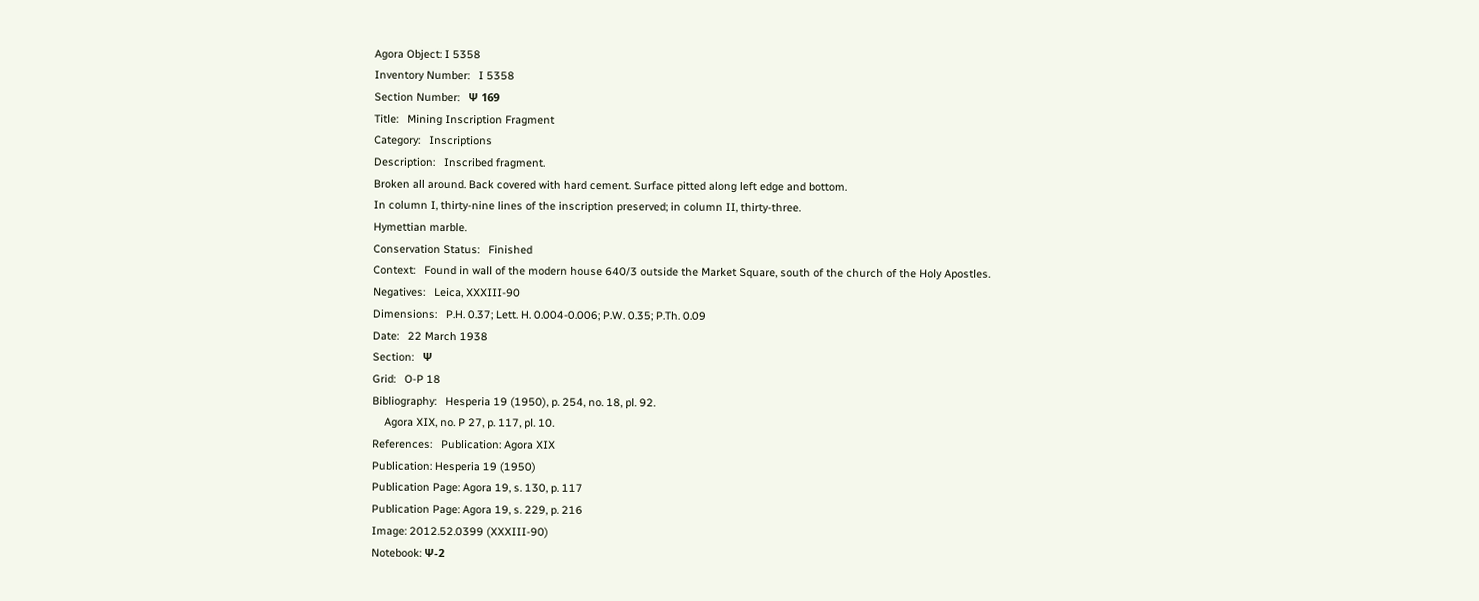Agora Object: I 5358
Inventory Number:   I 5358
Section Number:   Ψ 169
Title:   Mining Inscription Fragment
Category:   Inscriptions
Description:   Inscribed fragment.
Broken all around. Back covered with hard cement. Surface pitted along left edge and bottom.
In column I, thirty-nine lines of the inscription preserved; in column II, thirty-three.
Hymettian marble.
Conservation Status:   Finished
Context:   Found in wall of the modern house 640/3 outside the Market Square, south of the church of the Holy Apostles.
Negatives:   Leica, XXXIII-90
Dimensions:   P.H. 0.37; Lett. H. 0.004-0.006; P.W. 0.35; P.Th. 0.09
Date:   22 March 1938
Section:   Ψ
Grid:   O-P 18
Bibliography:   Hesperia 19 (1950), p. 254, no. 18, pl. 92.
    Agora XIX, no. P 27, p. 117, pl. 10.
References:   Publication: Agora XIX
Publication: Hesperia 19 (1950)
Publication Page: Agora 19, s. 130, p. 117
Publication Page: Agora 19, s. 229, p. 216
Image: 2012.52.0399 (XXXIII-90)
Notebook: Ψ-2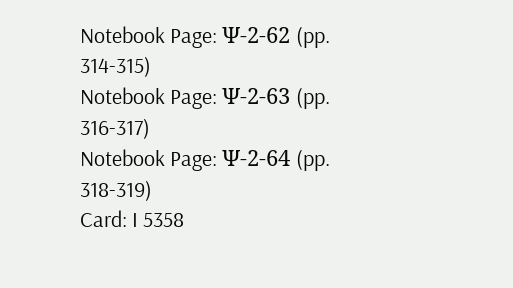Notebook Page: Ψ-2-62 (pp. 314-315)
Notebook Page: Ψ-2-63 (pp. 316-317)
Notebook Page: Ψ-2-64 (pp. 318-319)
Card: I 5358